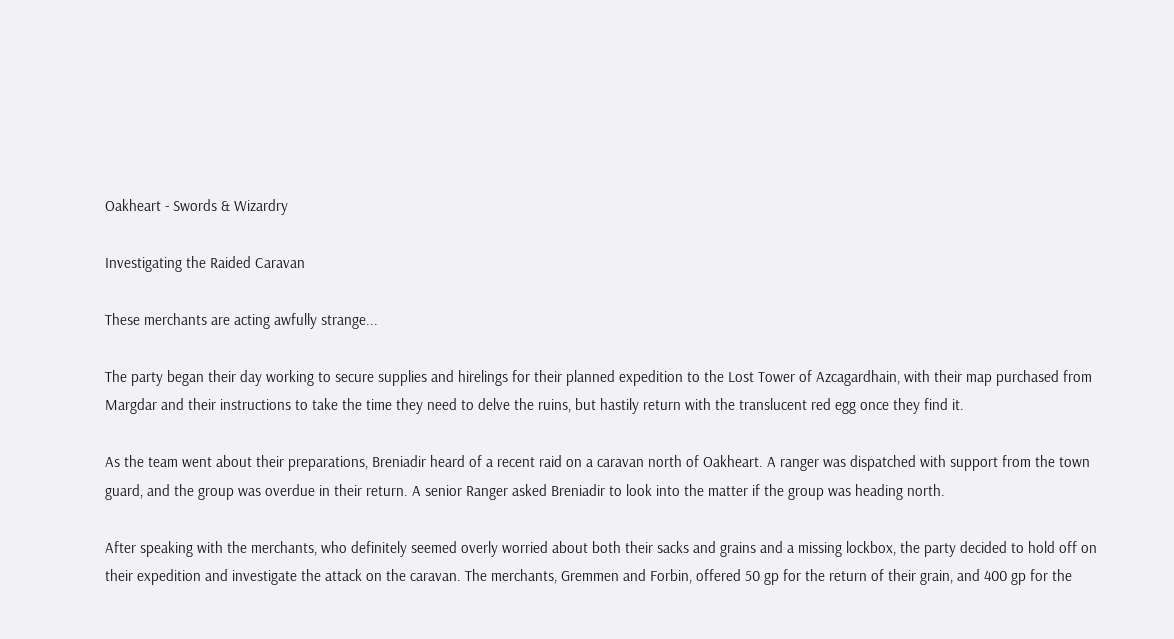Oakheart - Swords & Wizardry

Investigating the Raided Caravan

These merchants are acting awfully strange...

The party began their day working to secure supplies and hirelings for their planned expedition to the Lost Tower of Azcagardhain, with their map purchased from Margdar and their instructions to take the time they need to delve the ruins, but hastily return with the translucent red egg once they find it.

As the team went about their preparations, Breniadir heard of a recent raid on a caravan north of Oakheart. A ranger was dispatched with support from the town guard, and the group was overdue in their return. A senior Ranger asked Breniadir to look into the matter if the group was heading north.

After speaking with the merchants, who definitely seemed overly worried about both their sacks and grains and a missing lockbox, the party decided to hold off on their expedition and investigate the attack on the caravan. The merchants, Gremmen and Forbin, offered 50 gp for the return of their grain, and 400 gp for the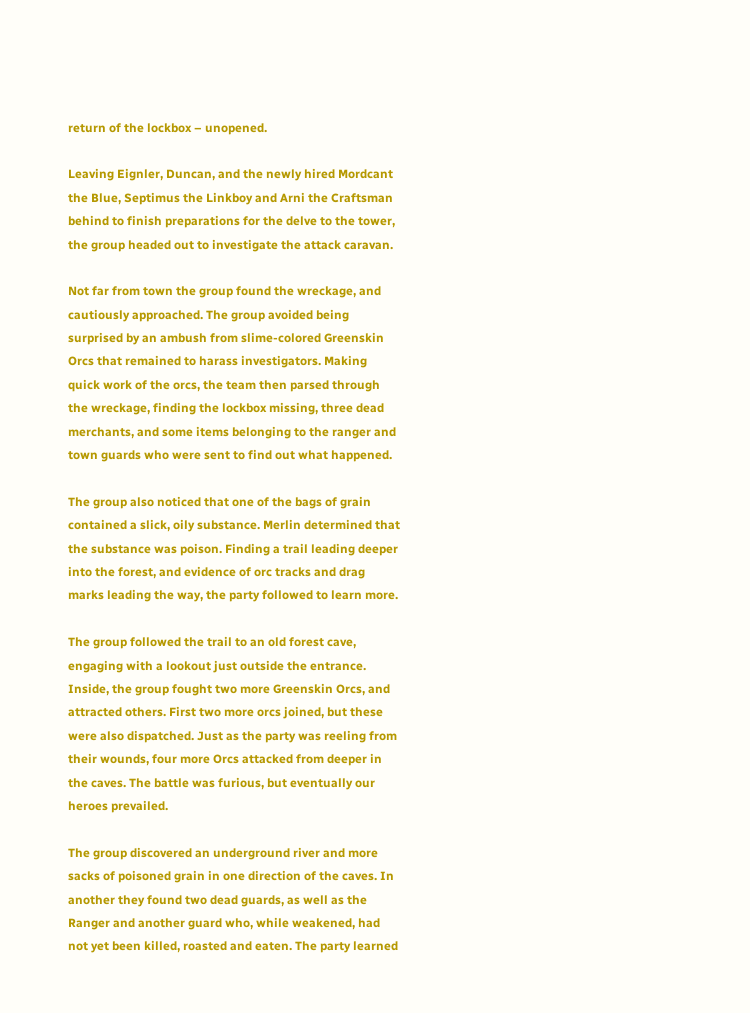return of the lockbox – unopened.

Leaving Eignler, Duncan, and the newly hired Mordcant the Blue, Septimus the Linkboy and Arni the Craftsman behind to finish preparations for the delve to the tower, the group headed out to investigate the attack caravan.

Not far from town the group found the wreckage, and cautiously approached. The group avoided being surprised by an ambush from slime-colored Greenskin Orcs that remained to harass investigators. Making quick work of the orcs, the team then parsed through the wreckage, finding the lockbox missing, three dead merchants, and some items belonging to the ranger and town guards who were sent to find out what happened.

The group also noticed that one of the bags of grain contained a slick, oily substance. Merlin determined that the substance was poison. Finding a trail leading deeper into the forest, and evidence of orc tracks and drag marks leading the way, the party followed to learn more.

The group followed the trail to an old forest cave, engaging with a lookout just outside the entrance. Inside, the group fought two more Greenskin Orcs, and attracted others. First two more orcs joined, but these were also dispatched. Just as the party was reeling from their wounds, four more Orcs attacked from deeper in the caves. The battle was furious, but eventually our heroes prevailed.

The group discovered an underground river and more sacks of poisoned grain in one direction of the caves. In another they found two dead guards, as well as the Ranger and another guard who, while weakened, had not yet been killed, roasted and eaten. The party learned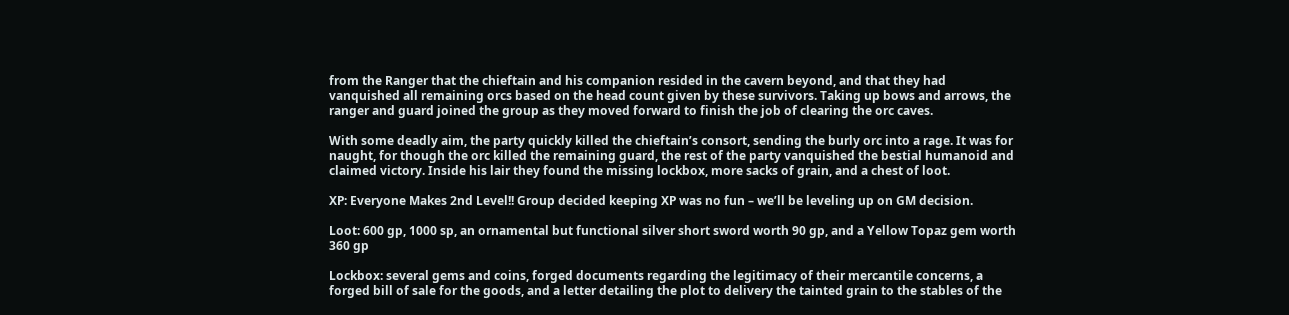from the Ranger that the chieftain and his companion resided in the cavern beyond, and that they had vanquished all remaining orcs based on the head count given by these survivors. Taking up bows and arrows, the ranger and guard joined the group as they moved forward to finish the job of clearing the orc caves.

With some deadly aim, the party quickly killed the chieftain’s consort, sending the burly orc into a rage. It was for naught, for though the orc killed the remaining guard, the rest of the party vanquished the bestial humanoid and claimed victory. Inside his lair they found the missing lockbox, more sacks of grain, and a chest of loot.

XP: Everyone Makes 2nd Level!! Group decided keeping XP was no fun – we’ll be leveling up on GM decision.

Loot: 600 gp, 1000 sp, an ornamental but functional silver short sword worth 90 gp, and a Yellow Topaz gem worth 360 gp

Lockbox: several gems and coins, forged documents regarding the legitimacy of their mercantile concerns, a forged bill of sale for the goods, and a letter detailing the plot to delivery the tainted grain to the stables of the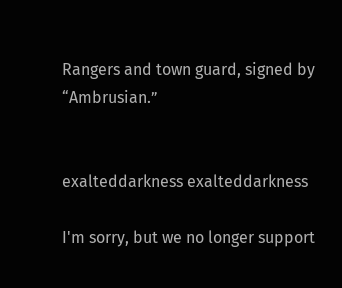Rangers and town guard, signed by “Ambrusian.”


exalteddarkness exalteddarkness

I'm sorry, but we no longer support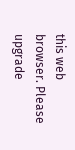this web browser. Please upgrade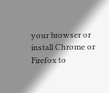your browser or install Chrome or Firefox to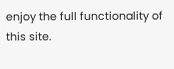enjoy the full functionality of this site.